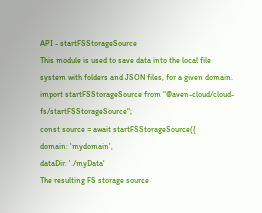API - startFSStorageSource
This module is used to save data into the local file system with folders and JSON files, for a given domain.
import startFSStorageSource from "@aven-cloud/cloud-fs/startFSStorageSource";
const source = await startFSStorageSource({
domain: 'mydomain',
dataDir: './myData'
The resulting FS storage source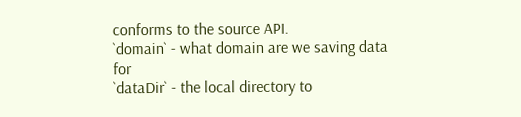conforms to the source API.
`domain` - what domain are we saving data for
`dataDir` - the local directory to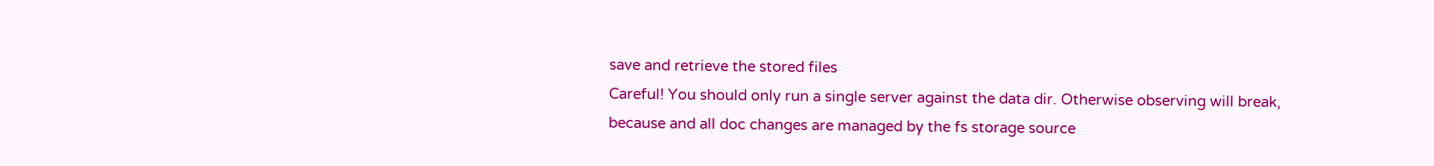save and retrieve the stored files
Careful! You should only run a single server against the data dir. Otherwise observing will break, because and all doc changes are managed by the fs storage source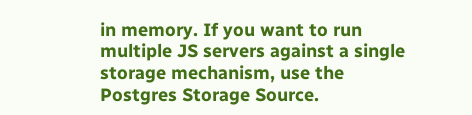in memory. If you want to run multiple JS servers against a single storage mechanism, use the Postgres Storage Source.